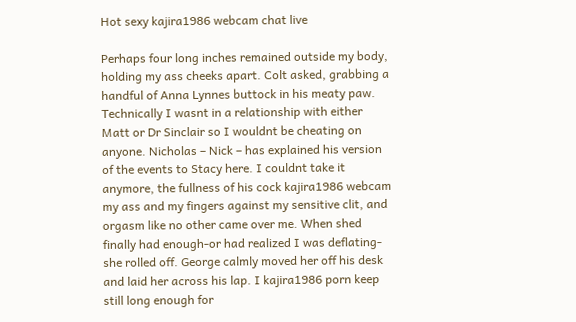Hot sexy kajira1986 webcam chat live

Perhaps four long inches remained outside my body, holding my ass cheeks apart. Colt asked, grabbing a handful of Anna Lynnes buttock in his meaty paw. Technically I wasnt in a relationship with either Matt or Dr Sinclair so I wouldnt be cheating on anyone. Nicholas – Nick – has explained his version of the events to Stacy here. I couldnt take it anymore, the fullness of his cock kajira1986 webcam my ass and my fingers against my sensitive clit, and orgasm like no other came over me. When shed finally had enough-or had realized I was deflating-she rolled off. George calmly moved her off his desk and laid her across his lap. I kajira1986 porn keep still long enough for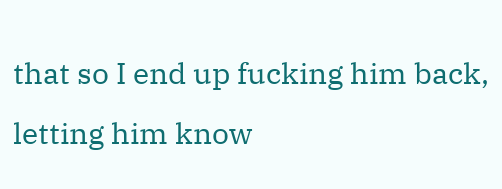that so I end up fucking him back, letting him know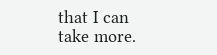that I can take more.